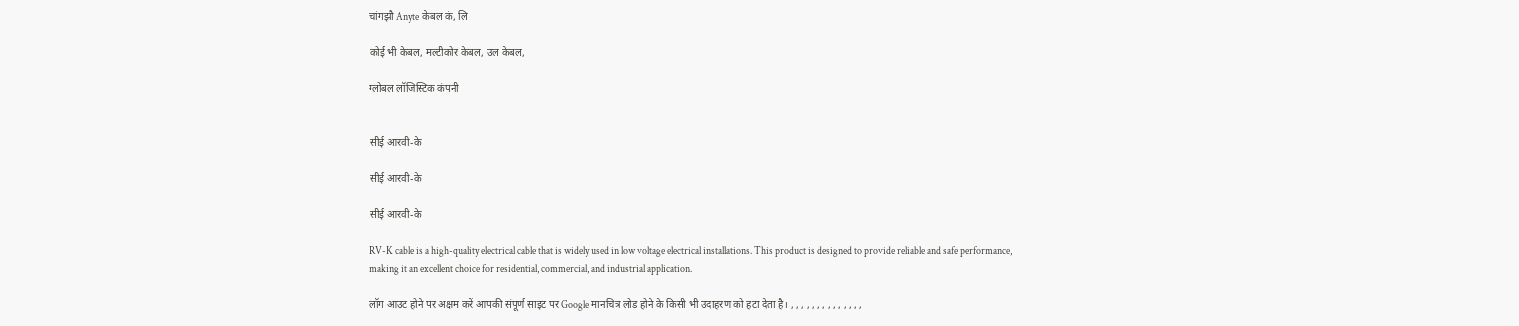चांगझौ Anyte केबल कं, लि

कोई भी केबल, मल्टीकोर केबल, उल केबल,

ग्लोबल लॉजिस्टिक कंपनी


सीई आरवी-के

सीई आरवी-के

सीई आरवी-के

RV-K cable is a high-quality electrical cable that is widely used in low voltage electrical installations. This product is designed to provide reliable and safe performance, making it an excellent choice for residential, commercial, and industrial application.

लॉग आउट होने पर अक्षम करें आपकी संपूर्ण साइट पर Google मानचित्र लोड होने के किसी भी उदाहरण को हटा देता है। , , , , , , , , , , , , , ,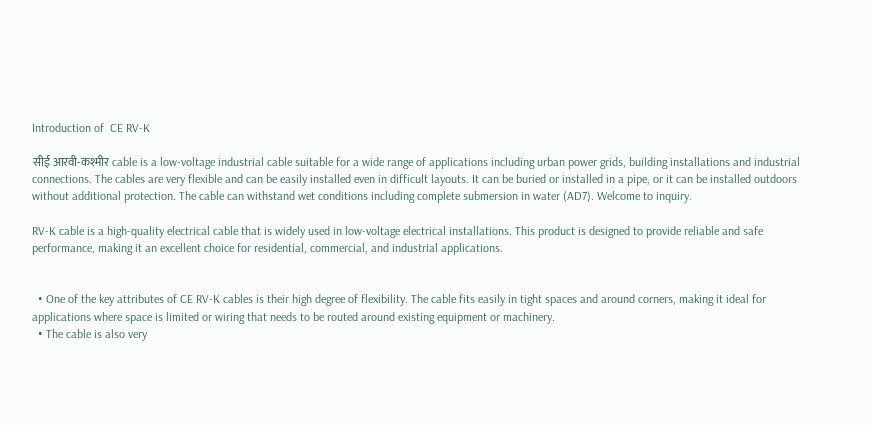Introduction of  CE RV-K

सीई आरवी-कश्मीर cable is a low-voltage industrial cable suitable for a wide range of applications including urban power grids, building installations and industrial connections. The cables are very flexible and can be easily installed even in difficult layouts. It can be buried or installed in a pipe, or it can be installed outdoors without additional protection. The cable can withstand wet conditions including complete submersion in water (AD7). Welcome to inquiry.

RV-K cable is a high-quality electrical cable that is widely used in low-voltage electrical installations. This product is designed to provide reliable and safe performance, making it an excellent choice for residential, commercial, and industrial applications.


  • One of the key attributes of CE RV-K cables is their high degree of flexibility. The cable fits easily in tight spaces and around corners, making it ideal for applications where space is limited or wiring that needs to be routed around existing equipment or machinery.
  • The cable is also very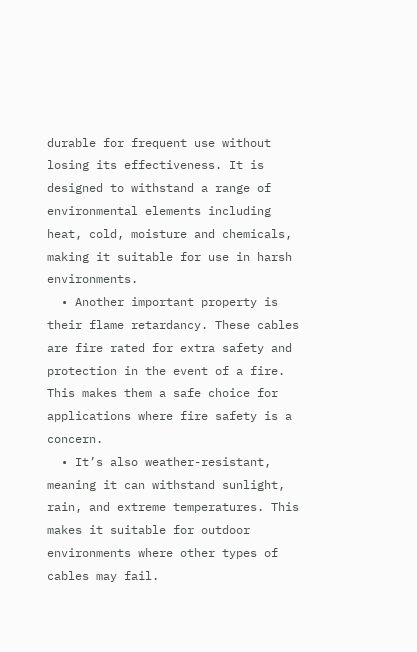durable for frequent use without losing its effectiveness. It is designed to withstand a range of environmental elements including heat, cold, moisture and chemicals, making it suitable for use in harsh environments.
  • Another important property is their flame retardancy. These cables are fire rated for extra safety and protection in the event of a fire. This makes them a safe choice for applications where fire safety is a concern.
  • It’s also weather-resistant, meaning it can withstand sunlight, rain, and extreme temperatures. This makes it suitable for outdoor environments where other types of cables may fail.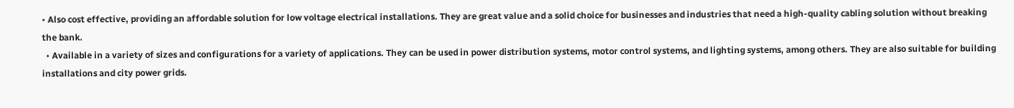• Also cost effective, providing an affordable solution for low voltage electrical installations. They are great value and a solid choice for businesses and industries that need a high-quality cabling solution without breaking the bank.
  • Available in a variety of sizes and configurations for a variety of applications. They can be used in power distribution systems, motor control systems, and lighting systems, among others. They are also suitable for building installations and city power grids.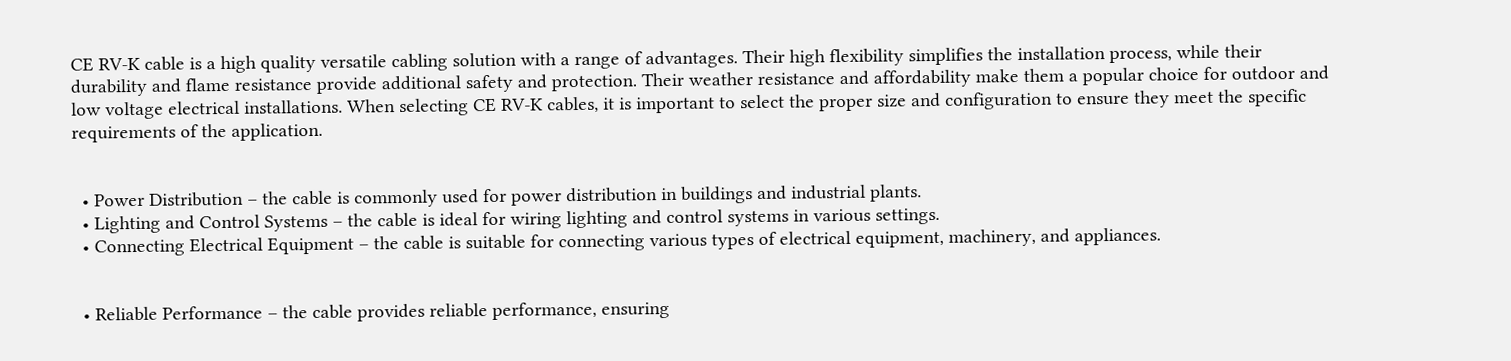CE RV-K cable is a high quality versatile cabling solution with a range of advantages. Their high flexibility simplifies the installation process, while their durability and flame resistance provide additional safety and protection. Their weather resistance and affordability make them a popular choice for outdoor and low voltage electrical installations. When selecting CE RV-K cables, it is important to select the proper size and configuration to ensure they meet the specific requirements of the application.


  • Power Distribution – the cable is commonly used for power distribution in buildings and industrial plants.
  • Lighting and Control Systems – the cable is ideal for wiring lighting and control systems in various settings.
  • Connecting Electrical Equipment – the cable is suitable for connecting various types of electrical equipment, machinery, and appliances.


  • Reliable Performance – the cable provides reliable performance, ensuring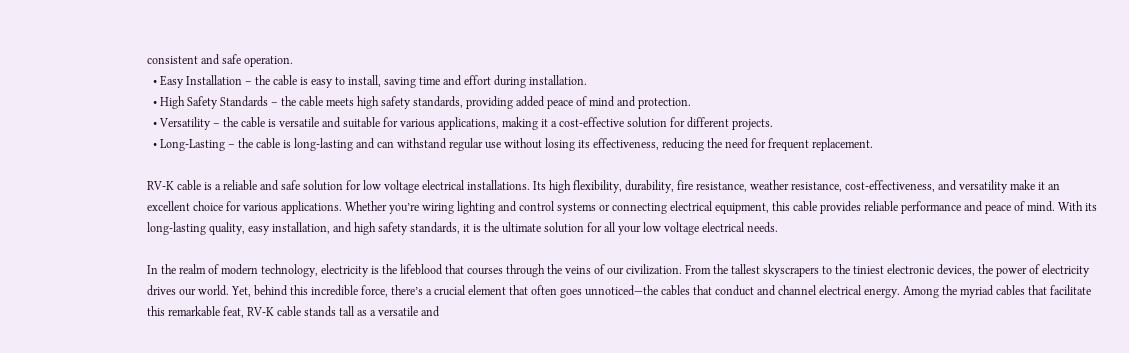consistent and safe operation.
  • Easy Installation – the cable is easy to install, saving time and effort during installation.
  • High Safety Standards – the cable meets high safety standards, providing added peace of mind and protection.
  • Versatility – the cable is versatile and suitable for various applications, making it a cost-effective solution for different projects.
  • Long-Lasting – the cable is long-lasting and can withstand regular use without losing its effectiveness, reducing the need for frequent replacement.

RV-K cable is a reliable and safe solution for low voltage electrical installations. Its high flexibility, durability, fire resistance, weather resistance, cost-effectiveness, and versatility make it an excellent choice for various applications. Whether you’re wiring lighting and control systems or connecting electrical equipment, this cable provides reliable performance and peace of mind. With its long-lasting quality, easy installation, and high safety standards, it is the ultimate solution for all your low voltage electrical needs.

In the realm of modern technology, electricity is the lifeblood that courses through the veins of our civilization. From the tallest skyscrapers to the tiniest electronic devices, the power of electricity drives our world. Yet, behind this incredible force, there’s a crucial element that often goes unnoticed—the cables that conduct and channel electrical energy. Among the myriad cables that facilitate this remarkable feat, RV-K cable stands tall as a versatile and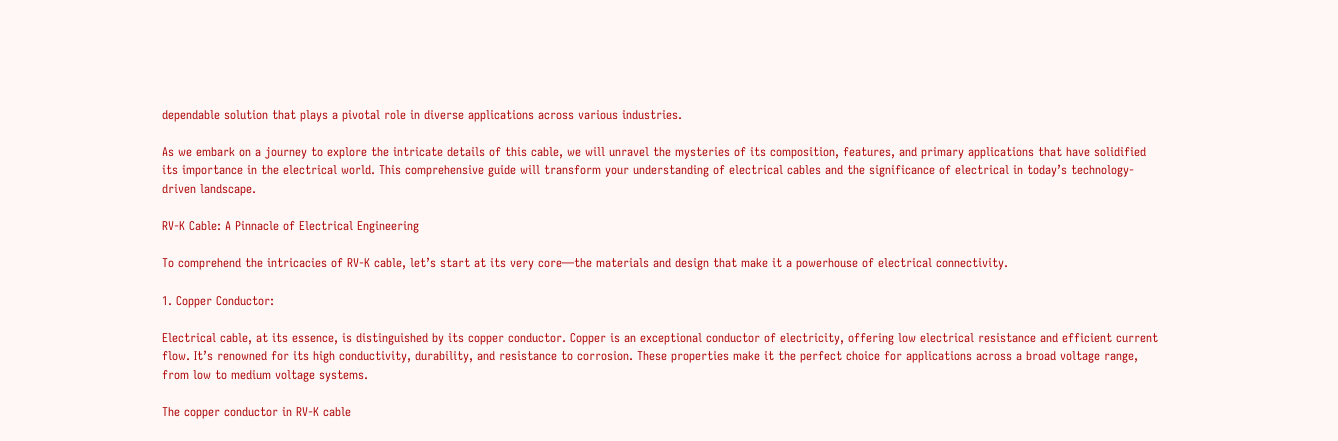dependable solution that plays a pivotal role in diverse applications across various industries.

As we embark on a journey to explore the intricate details of this cable, we will unravel the mysteries of its composition, features, and primary applications that have solidified its importance in the electrical world. This comprehensive guide will transform your understanding of electrical cables and the significance of electrical in today’s technology-driven landscape.

RV-K Cable: A Pinnacle of Electrical Engineering

To comprehend the intricacies of RV-K cable, let’s start at its very core—the materials and design that make it a powerhouse of electrical connectivity.

1. Copper Conductor:

Electrical cable, at its essence, is distinguished by its copper conductor. Copper is an exceptional conductor of electricity, offering low electrical resistance and efficient current flow. It’s renowned for its high conductivity, durability, and resistance to corrosion. These properties make it the perfect choice for applications across a broad voltage range, from low to medium voltage systems.

The copper conductor in RV-K cable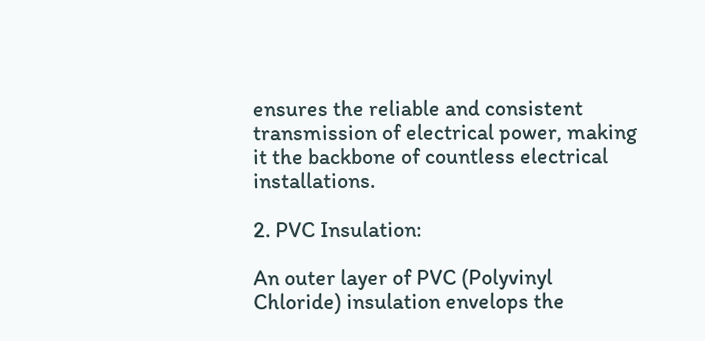ensures the reliable and consistent transmission of electrical power, making it the backbone of countless electrical installations.

2. PVC Insulation:

An outer layer of PVC (Polyvinyl Chloride) insulation envelops the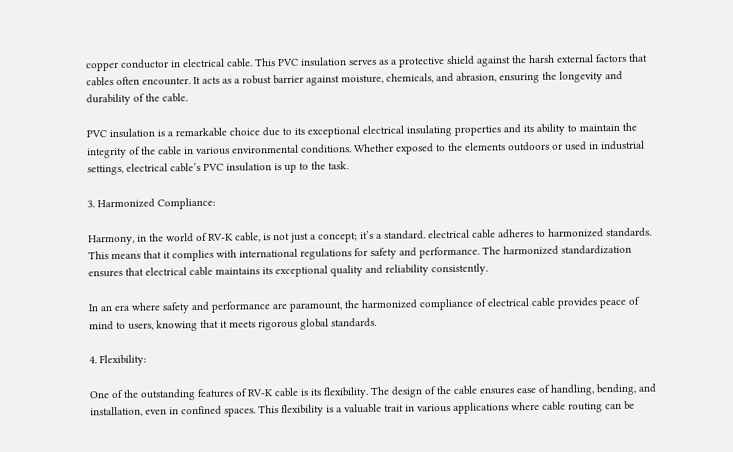copper conductor in electrical cable. This PVC insulation serves as a protective shield against the harsh external factors that cables often encounter. It acts as a robust barrier against moisture, chemicals, and abrasion, ensuring the longevity and durability of the cable.

PVC insulation is a remarkable choice due to its exceptional electrical insulating properties and its ability to maintain the integrity of the cable in various environmental conditions. Whether exposed to the elements outdoors or used in industrial settings, electrical cable’s PVC insulation is up to the task.

3. Harmonized Compliance:

Harmony, in the world of RV-K cable, is not just a concept; it’s a standard. electrical cable adheres to harmonized standards. This means that it complies with international regulations for safety and performance. The harmonized standardization ensures that electrical cable maintains its exceptional quality and reliability consistently.

In an era where safety and performance are paramount, the harmonized compliance of electrical cable provides peace of mind to users, knowing that it meets rigorous global standards.

4. Flexibility:

One of the outstanding features of RV-K cable is its flexibility. The design of the cable ensures ease of handling, bending, and installation, even in confined spaces. This flexibility is a valuable trait in various applications where cable routing can be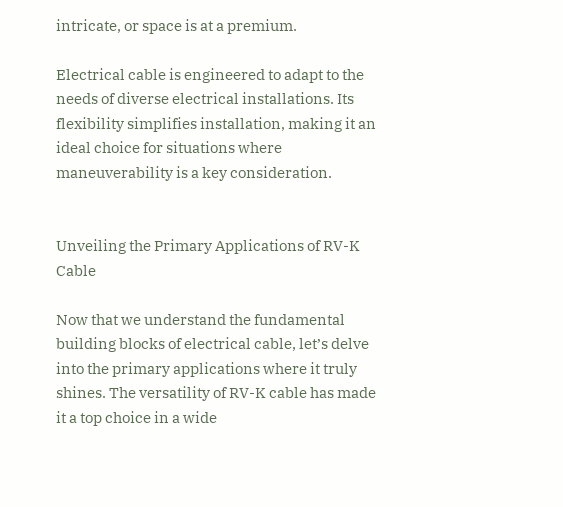intricate, or space is at a premium.

Electrical cable is engineered to adapt to the needs of diverse electrical installations. Its flexibility simplifies installation, making it an ideal choice for situations where maneuverability is a key consideration.


Unveiling the Primary Applications of RV-K Cable

Now that we understand the fundamental building blocks of electrical cable, let’s delve into the primary applications where it truly shines. The versatility of RV-K cable has made it a top choice in a wide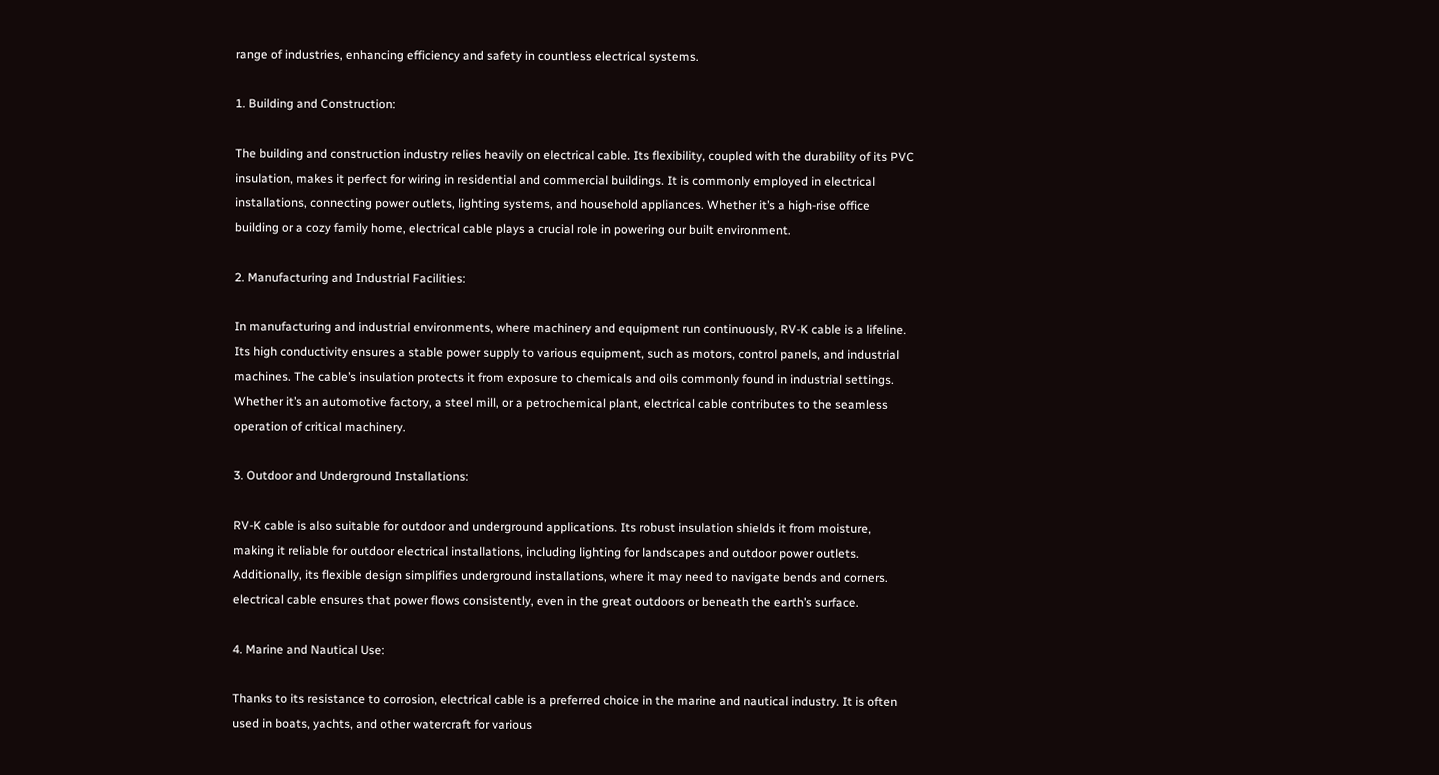range of industries, enhancing efficiency and safety in countless electrical systems.

1. Building and Construction:

The building and construction industry relies heavily on electrical cable. Its flexibility, coupled with the durability of its PVC insulation, makes it perfect for wiring in residential and commercial buildings. It is commonly employed in electrical installations, connecting power outlets, lighting systems, and household appliances. Whether it’s a high-rise office building or a cozy family home, electrical cable plays a crucial role in powering our built environment.

2. Manufacturing and Industrial Facilities:

In manufacturing and industrial environments, where machinery and equipment run continuously, RV-K cable is a lifeline. Its high conductivity ensures a stable power supply to various equipment, such as motors, control panels, and industrial machines. The cable’s insulation protects it from exposure to chemicals and oils commonly found in industrial settings. Whether it’s an automotive factory, a steel mill, or a petrochemical plant, electrical cable contributes to the seamless operation of critical machinery.

3. Outdoor and Underground Installations:

RV-K cable is also suitable for outdoor and underground applications. Its robust insulation shields it from moisture, making it reliable for outdoor electrical installations, including lighting for landscapes and outdoor power outlets. Additionally, its flexible design simplifies underground installations, where it may need to navigate bends and corners. electrical cable ensures that power flows consistently, even in the great outdoors or beneath the earth’s surface.

4. Marine and Nautical Use:

Thanks to its resistance to corrosion, electrical cable is a preferred choice in the marine and nautical industry. It is often used in boats, yachts, and other watercraft for various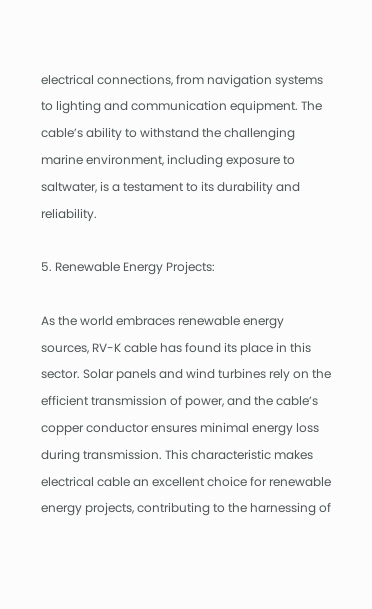electrical connections, from navigation systems to lighting and communication equipment. The cable’s ability to withstand the challenging marine environment, including exposure to saltwater, is a testament to its durability and reliability.

5. Renewable Energy Projects:

As the world embraces renewable energy sources, RV-K cable has found its place in this sector. Solar panels and wind turbines rely on the efficient transmission of power, and the cable’s copper conductor ensures minimal energy loss during transmission. This characteristic makes electrical cable an excellent choice for renewable energy projects, contributing to the harnessing of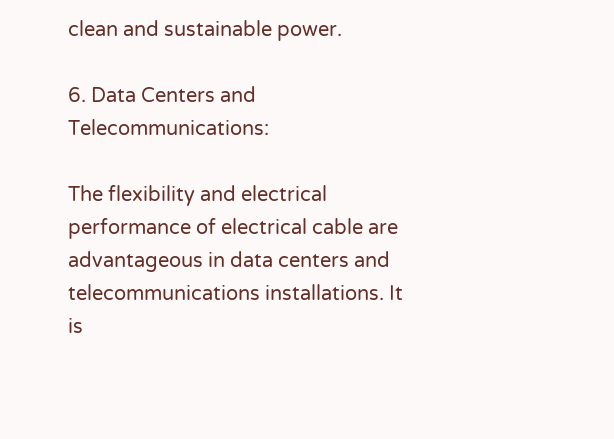clean and sustainable power.

6. Data Centers and Telecommunications:

The flexibility and electrical performance of electrical cable are advantageous in data centers and telecommunications installations. It is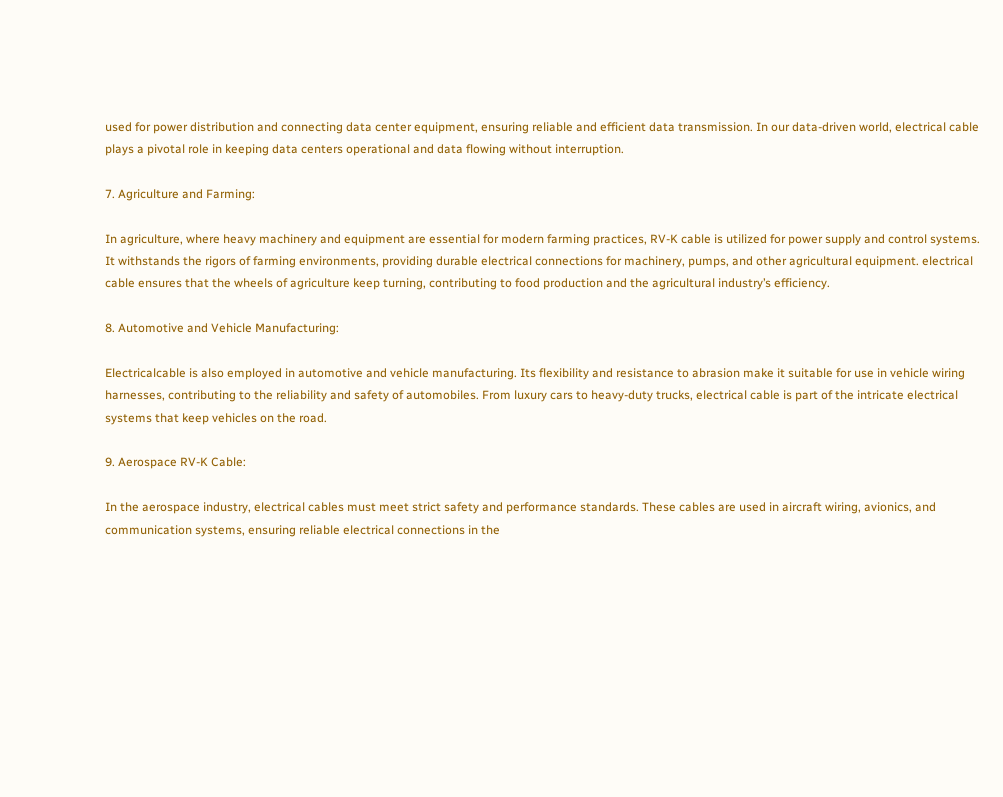used for power distribution and connecting data center equipment, ensuring reliable and efficient data transmission. In our data-driven world, electrical cable plays a pivotal role in keeping data centers operational and data flowing without interruption.

7. Agriculture and Farming:

In agriculture, where heavy machinery and equipment are essential for modern farming practices, RV-K cable is utilized for power supply and control systems. It withstands the rigors of farming environments, providing durable electrical connections for machinery, pumps, and other agricultural equipment. electrical cable ensures that the wheels of agriculture keep turning, contributing to food production and the agricultural industry’s efficiency.

8. Automotive and Vehicle Manufacturing:

Electricalcable is also employed in automotive and vehicle manufacturing. Its flexibility and resistance to abrasion make it suitable for use in vehicle wiring harnesses, contributing to the reliability and safety of automobiles. From luxury cars to heavy-duty trucks, electrical cable is part of the intricate electrical systems that keep vehicles on the road.

9. Aerospace RV-K Cable:

In the aerospace industry, electrical cables must meet strict safety and performance standards. These cables are used in aircraft wiring, avionics, and communication systems, ensuring reliable electrical connections in the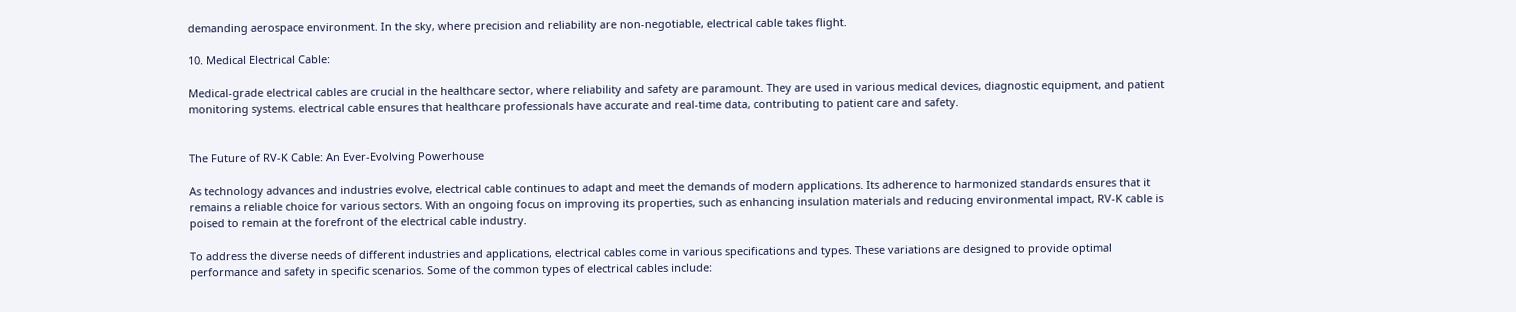demanding aerospace environment. In the sky, where precision and reliability are non-negotiable, electrical cable takes flight.

10. Medical Electrical Cable:

Medical-grade electrical cables are crucial in the healthcare sector, where reliability and safety are paramount. They are used in various medical devices, diagnostic equipment, and patient monitoring systems. electrical cable ensures that healthcare professionals have accurate and real-time data, contributing to patient care and safety.


The Future of RV-K Cable: An Ever-Evolving Powerhouse

As technology advances and industries evolve, electrical cable continues to adapt and meet the demands of modern applications. Its adherence to harmonized standards ensures that it remains a reliable choice for various sectors. With an ongoing focus on improving its properties, such as enhancing insulation materials and reducing environmental impact, RV-K cable is poised to remain at the forefront of the electrical cable industry.

To address the diverse needs of different industries and applications, electrical cables come in various specifications and types. These variations are designed to provide optimal performance and safety in specific scenarios. Some of the common types of electrical cables include: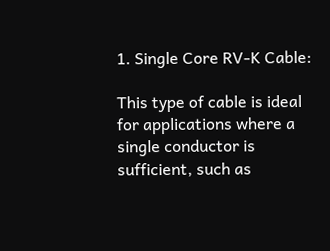1. Single Core RV-K Cable:

This type of cable is ideal for applications where a single conductor is sufficient, such as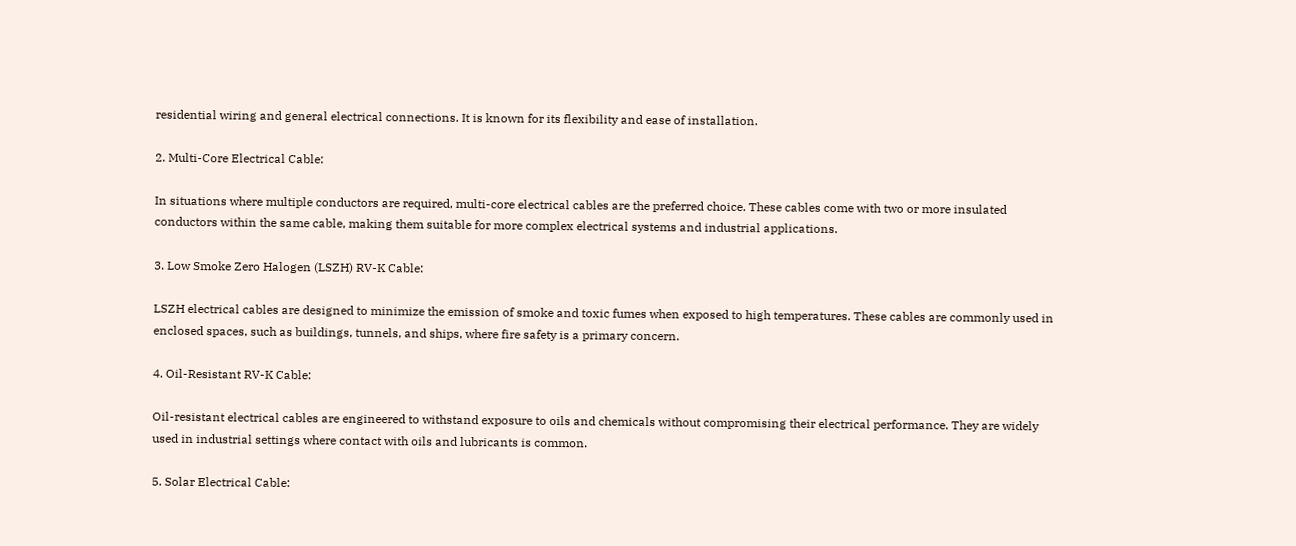residential wiring and general electrical connections. It is known for its flexibility and ease of installation.

2. Multi-Core Electrical Cable:

In situations where multiple conductors are required, multi-core electrical cables are the preferred choice. These cables come with two or more insulated conductors within the same cable, making them suitable for more complex electrical systems and industrial applications.

3. Low Smoke Zero Halogen (LSZH) RV-K Cable:

LSZH electrical cables are designed to minimize the emission of smoke and toxic fumes when exposed to high temperatures. These cables are commonly used in enclosed spaces, such as buildings, tunnels, and ships, where fire safety is a primary concern.

4. Oil-Resistant RV-K Cable:

Oil-resistant electrical cables are engineered to withstand exposure to oils and chemicals without compromising their electrical performance. They are widely used in industrial settings where contact with oils and lubricants is common.

5. Solar Electrical Cable: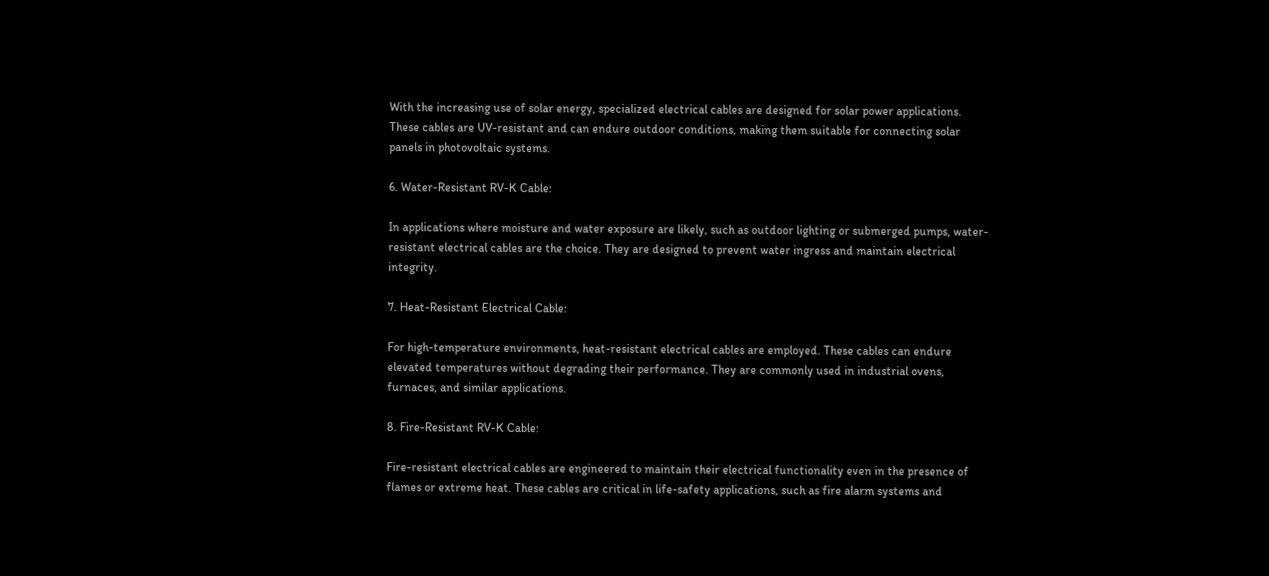With the increasing use of solar energy, specialized electrical cables are designed for solar power applications. These cables are UV-resistant and can endure outdoor conditions, making them suitable for connecting solar panels in photovoltaic systems.

6. Water-Resistant RV-K Cable:

In applications where moisture and water exposure are likely, such as outdoor lighting or submerged pumps, water-resistant electrical cables are the choice. They are designed to prevent water ingress and maintain electrical integrity.

7. Heat-Resistant Electrical Cable:

For high-temperature environments, heat-resistant electrical cables are employed. These cables can endure elevated temperatures without degrading their performance. They are commonly used in industrial ovens, furnaces, and similar applications.

8. Fire-Resistant RV-K Cable:

Fire-resistant electrical cables are engineered to maintain their electrical functionality even in the presence of flames or extreme heat. These cables are critical in life-safety applications, such as fire alarm systems and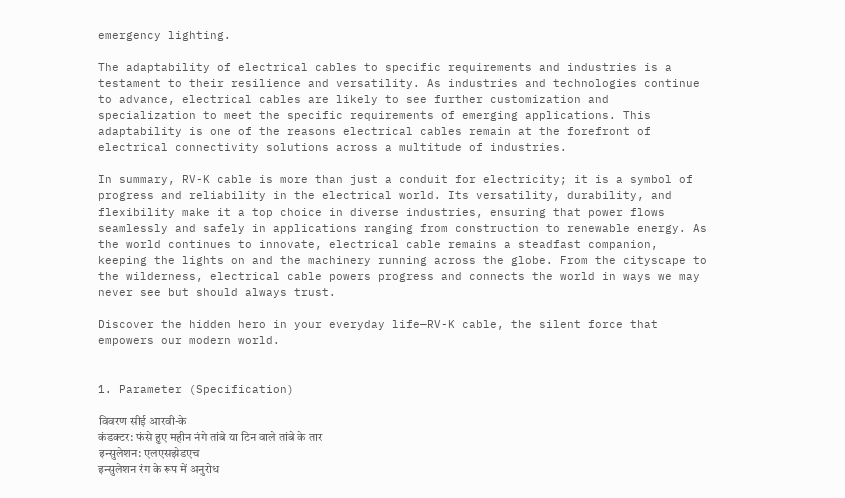emergency lighting.

The adaptability of electrical cables to specific requirements and industries is a testament to their resilience and versatility. As industries and technologies continue to advance, electrical cables are likely to see further customization and specialization to meet the specific requirements of emerging applications. This adaptability is one of the reasons electrical cables remain at the forefront of electrical connectivity solutions across a multitude of industries.

In summary, RV-K cable is more than just a conduit for electricity; it is a symbol of progress and reliability in the electrical world. Its versatility, durability, and flexibility make it a top choice in diverse industries, ensuring that power flows seamlessly and safely in applications ranging from construction to renewable energy. As the world continues to innovate, electrical cable remains a steadfast companion, keeping the lights on and the machinery running across the globe. From the cityscape to the wilderness, electrical cable powers progress and connects the world in ways we may never see but should always trust.

Discover the hidden hero in your everyday life—RV-K cable, the silent force that empowers our modern world.


1. Parameter (Specification)

विवरण सीई आरवी-के
कंडक्टर: फंसे हुए महीन नंगे तांबे या टिन वाले तांबे के तार
इन्सुलेशन: एलएसझेडएच
इन्सुलेशन रंग के रूप में अनुरोध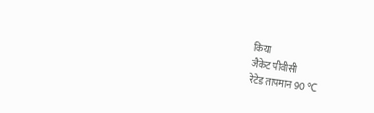किया
जैकेट पीवीसी
रेटेड तापमान 90 ℃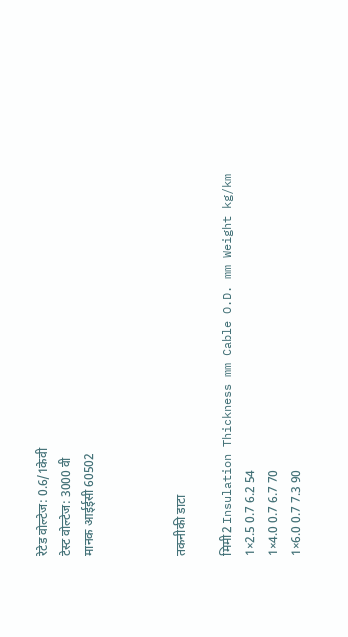रेटेड वोल्टेज: 0.6/1केवी
टेस्ट वोल्टेज: 3000 वी
मानक आईईसी 60502



तकनीकी डाटा

मिमी2 Insulation Thickness mm Cable O.D. mm Weight kg/km
1×2.5 0.7 6.2 54
1×4.0 0.7 6.7 70
1×6.0 0.7 7.3 90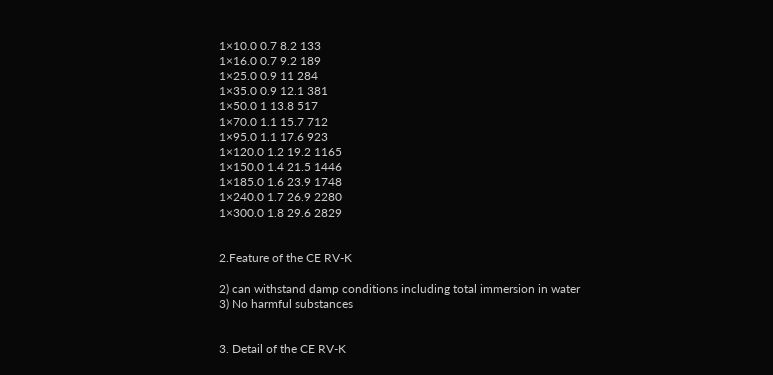1×10.0 0.7 8.2 133
1×16.0 0.7 9.2 189
1×25.0 0.9 11 284
1×35.0 0.9 12.1 381
1×50.0 1 13.8 517
1×70.0 1.1 15.7 712
1×95.0 1.1 17.6 923
1×120.0 1.2 19.2 1165
1×150.0 1.4 21.5 1446
1×185.0 1.6 23.9 1748
1×240.0 1.7 26.9 2280
1×300.0 1.8 29.6 2829


2.Feature of the CE RV-K

2) can withstand damp conditions including total immersion in water
3) No harmful substances


3. Detail of the CE RV-K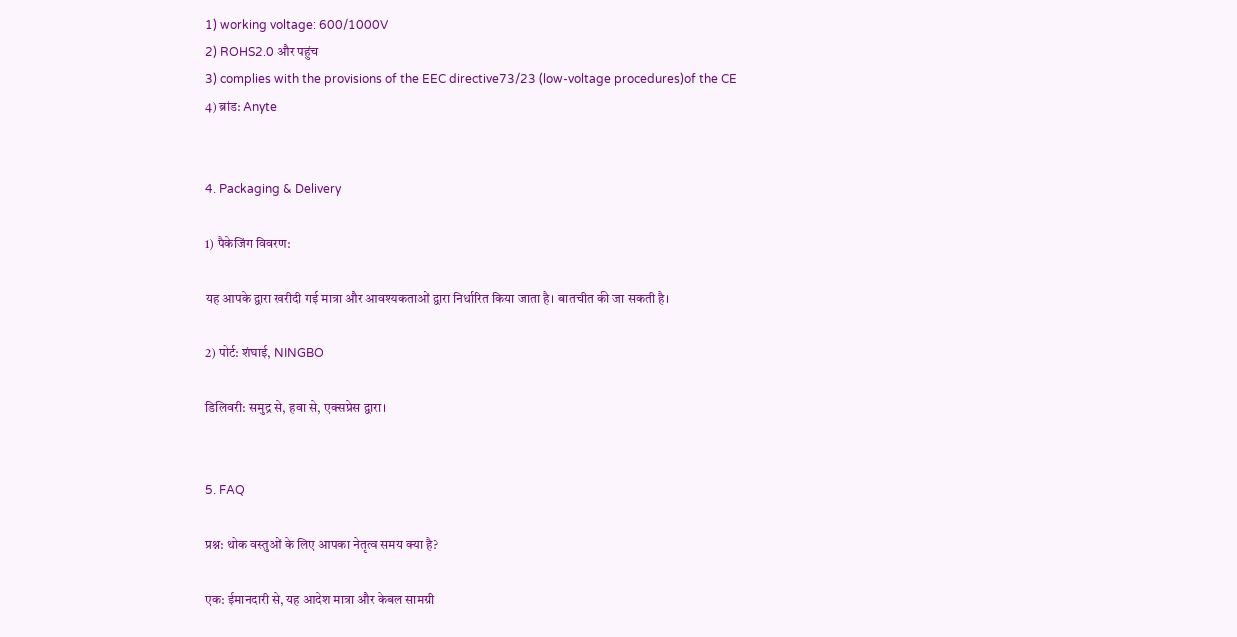1) working voltage: 600/1000V
2) ROHS2.0 और पहुंच
3) complies with the provisions of the EEC directive73/23 (low-voltage procedures)of the CE
4) ब्रांड: Anyte


4. Packaging & Delivery

1) पैकेजिंग विवरण:

यह आपके द्वारा खरीदी गई मात्रा और आवश्यकताओं द्वारा निर्धारित किया जाता है। बातचीत की जा सकती है।

2) पोर्ट: शंघाई, NINGBO

डिलिवरी: समुद्र से, हवा से, एक्सप्रेस द्वारा।


5. FAQ

प्रश्न: थोक वस्तुओं के लिए आपका नेतृत्व समय क्या है?

एक: ईमानदारी से, यह आदेश मात्रा और केबल सामग्री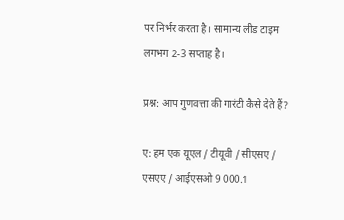पर निर्भर करता है। सामान्य लीड टाइम लगभग 2-3 सप्ताह है।

प्रश्न: आप गुणवत्ता की गारंटी कैसे देते हैं?

ए: हम एक यूएल / टीयूवी / सीएसए / एसएए / आईएसओ 9 000.1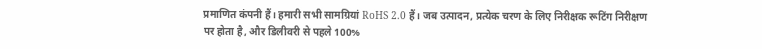प्रमाणित कंपनी हैं। हमारी सभी सामग्रियां RoHS 2.0 हैं। जब उत्पादन, प्रत्येक चरण के लिए निरीक्षक रूटिंग निरीक्षण पर होता है, और डिलीवरी से पहले 100%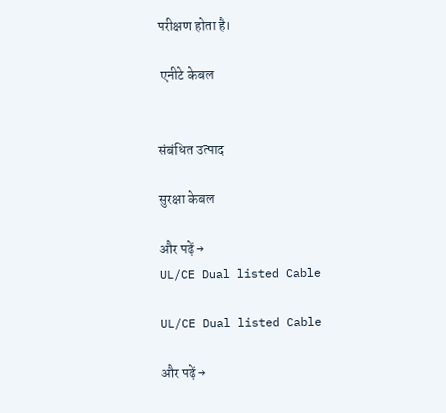परीक्षण होता है।

 एनीटे केबल


संबंधित उत्पाद

सुरक्षा केबल

और पढ़ें →
UL/CE Dual listed Cable

UL/CE Dual listed Cable

और पढ़ें →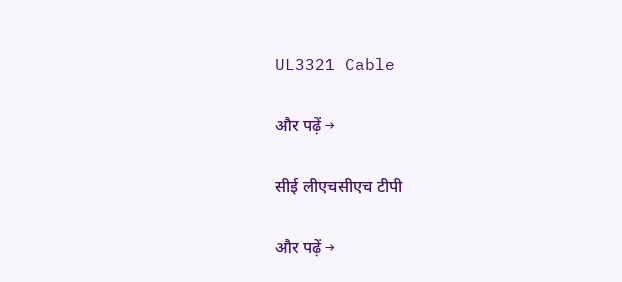UL3321 Cable

और पढ़ें →

सीई लीएचसीएच टीपी

और पढ़ें →